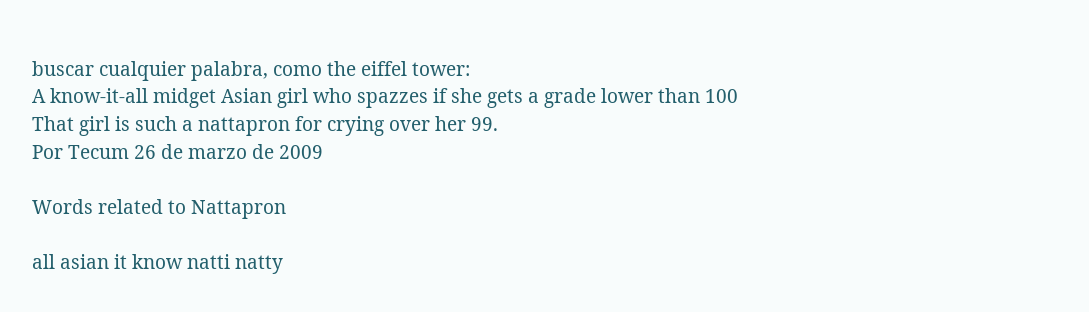buscar cualquier palabra, como the eiffel tower:
A know-it-all midget Asian girl who spazzes if she gets a grade lower than 100
That girl is such a nattapron for crying over her 99.
Por Tecum 26 de marzo de 2009

Words related to Nattapron

all asian it know natti natty